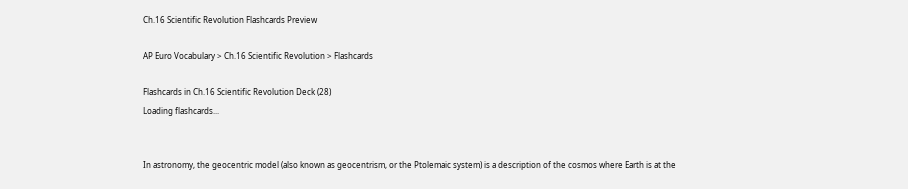Ch.16 Scientific Revolution Flashcards Preview

AP Euro Vocabulary > Ch.16 Scientific Revolution > Flashcards

Flashcards in Ch.16 Scientific Revolution Deck (28)
Loading flashcards...


In astronomy, the geocentric model (also known as geocentrism, or the Ptolemaic system) is a description of the cosmos where Earth is at the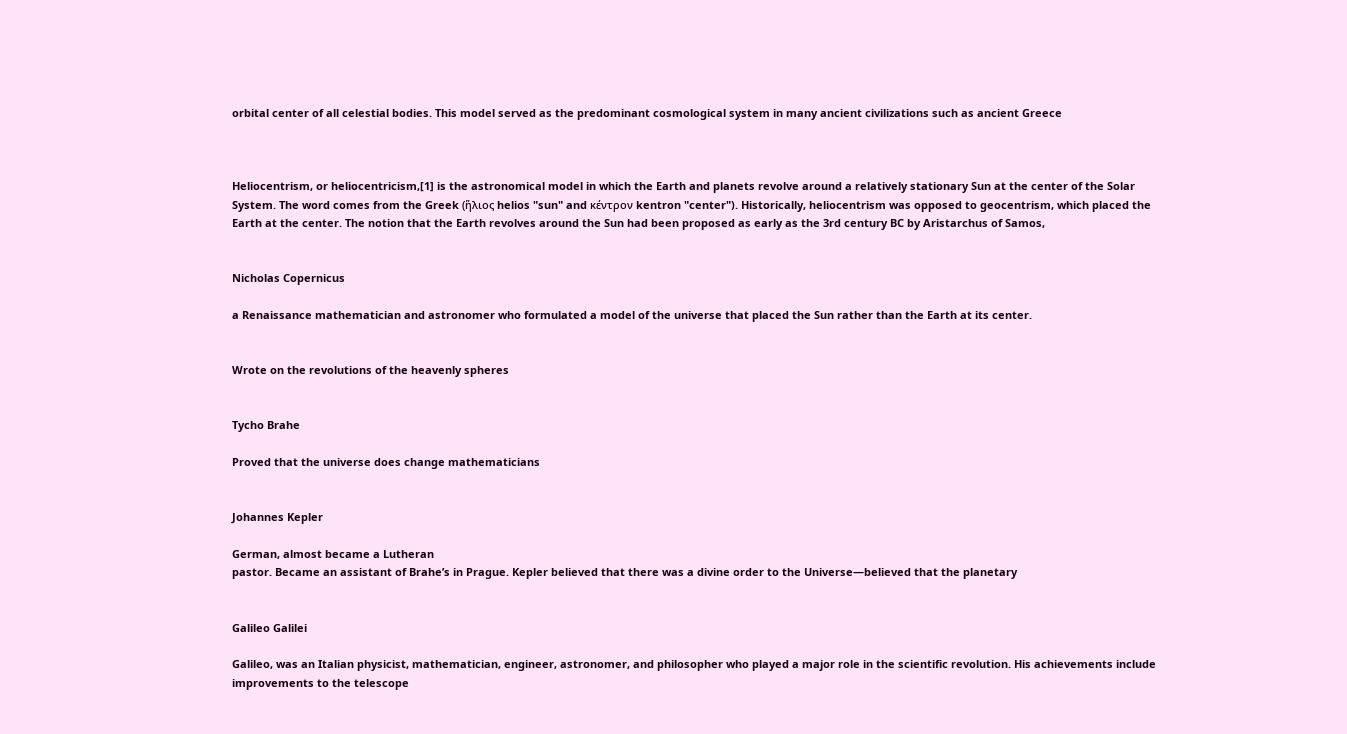orbital center of all celestial bodies. This model served as the predominant cosmological system in many ancient civilizations such as ancient Greece



Heliocentrism, or heliocentricism,[1] is the astronomical model in which the Earth and planets revolve around a relatively stationary Sun at the center of the Solar System. The word comes from the Greek (ἥλιος helios "sun" and κέντρον kentron "center"). Historically, heliocentrism was opposed to geocentrism, which placed the Earth at the center. The notion that the Earth revolves around the Sun had been proposed as early as the 3rd century BC by Aristarchus of Samos,


Nicholas Copernicus

a Renaissance mathematician and astronomer who formulated a model of the universe that placed the Sun rather than the Earth at its center.


Wrote on the revolutions of the heavenly spheres


Tycho Brahe

Proved that the universe does change mathematicians


Johannes Kepler

German, almost became a Lutheran
pastor. Became an assistant of Brahe’s in Prague. Kepler believed that there was a divine order to the Universe—believed that the planetary


Galileo Galilei

Galileo, was an Italian physicist, mathematician, engineer, astronomer, and philosopher who played a major role in the scientific revolution. His achievements include improvements to the telescope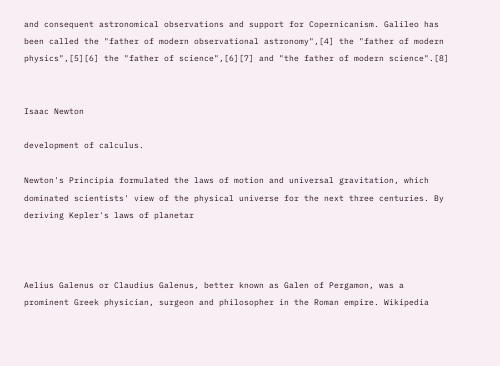and consequent astronomical observations and support for Copernicanism. Galileo has been called the "father of modern observational astronomy",[4] the "father of modern physics",[5][6] the "father of science",[6][7] and "the father of modern science".[8]


Isaac Newton

development of calculus.

Newton's Principia formulated the laws of motion and universal gravitation, which dominated scientists' view of the physical universe for the next three centuries. By deriving Kepler's laws of planetar



Aelius Galenus or Claudius Galenus, better known as Galen of Pergamon, was a prominent Greek physician, surgeon and philosopher in the Roman empire. Wikipedia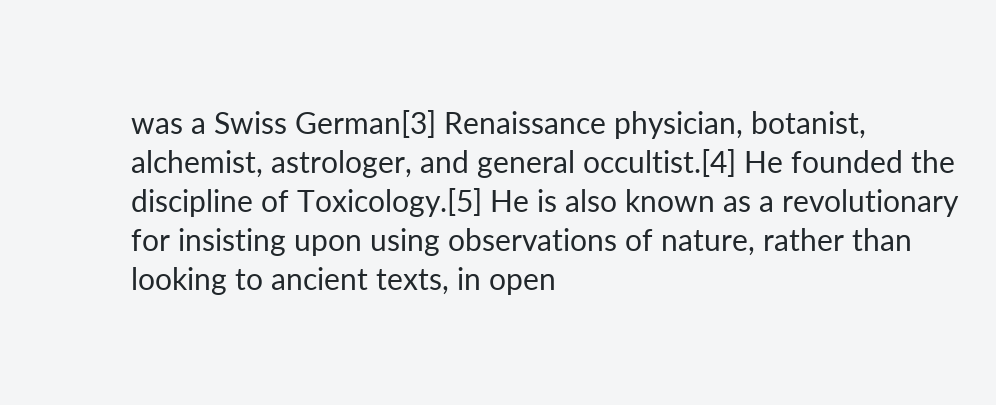was a Swiss German[3] Renaissance physician, botanist, alchemist, astrologer, and general occultist.[4] He founded the discipline of Toxicology.[5] He is also known as a revolutionary for insisting upon using observations of nature, rather than looking to ancient texts, in open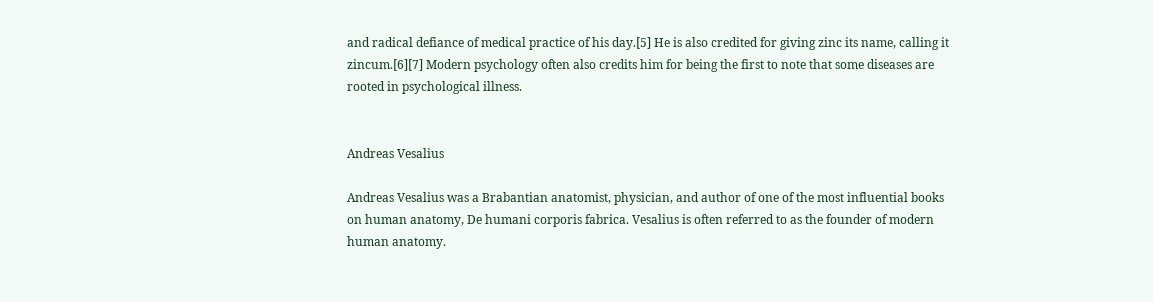and radical defiance of medical practice of his day.[5] He is also credited for giving zinc its name, calling it zincum.[6][7] Modern psychology often also credits him for being the first to note that some diseases are rooted in psychological illness.


Andreas Vesalius

Andreas Vesalius was a Brabantian anatomist, physician, and author of one of the most influential books on human anatomy, De humani corporis fabrica. Vesalius is often referred to as the founder of modern human anatomy.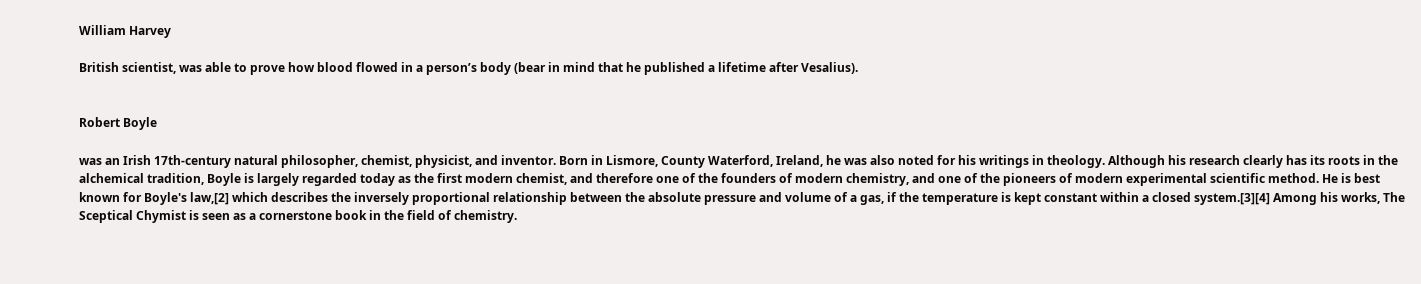William Harvey

British scientist, was able to prove how blood flowed in a person’s body (bear in mind that he published a lifetime after Vesalius).


Robert Boyle

was an Irish 17th-century natural philosopher, chemist, physicist, and inventor. Born in Lismore, County Waterford, Ireland, he was also noted for his writings in theology. Although his research clearly has its roots in the alchemical tradition, Boyle is largely regarded today as the first modern chemist, and therefore one of the founders of modern chemistry, and one of the pioneers of modern experimental scientific method. He is best known for Boyle's law,[2] which describes the inversely proportional relationship between the absolute pressure and volume of a gas, if the temperature is kept constant within a closed system.[3][4] Among his works, The Sceptical Chymist is seen as a cornerstone book in the field of chemistry.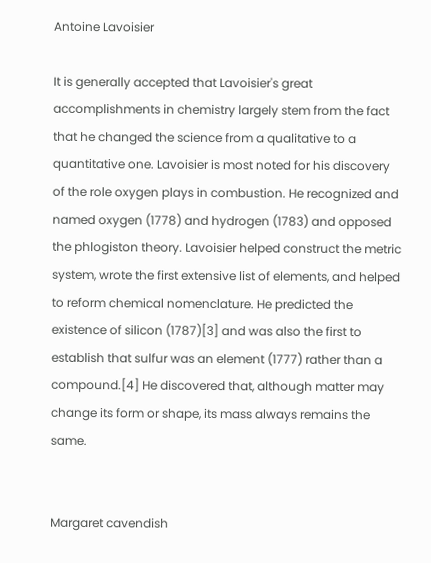Antoine Lavoisier

It is generally accepted that Lavoisier's great accomplishments in chemistry largely stem from the fact that he changed the science from a qualitative to a quantitative one. Lavoisier is most noted for his discovery of the role oxygen plays in combustion. He recognized and named oxygen (1778) and hydrogen (1783) and opposed the phlogiston theory. Lavoisier helped construct the metric system, wrote the first extensive list of elements, and helped to reform chemical nomenclature. He predicted the existence of silicon (1787)[3] and was also the first to establish that sulfur was an element (1777) rather than a compound.[4] He discovered that, although matter may change its form or shape, its mass always remains the same.


Margaret cavendish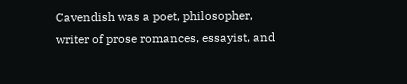Cavendish was a poet, philosopher, writer of prose romances, essayist, and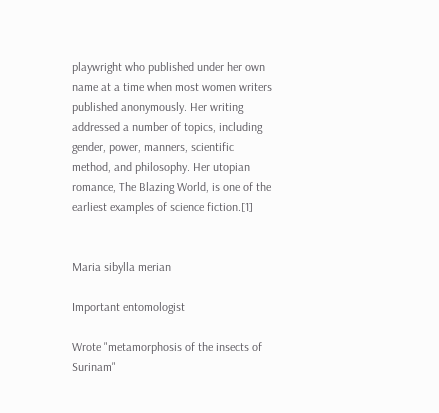playwright who published under her own name at a time when most women writers published anonymously. Her writing addressed a number of topics, including gender, power, manners, scientific method, and philosophy. Her utopian romance, The Blazing World, is one of the earliest examples of science fiction.[1]


Maria sibylla merian

Important entomologist

Wrote "metamorphosis of the insects of Surinam"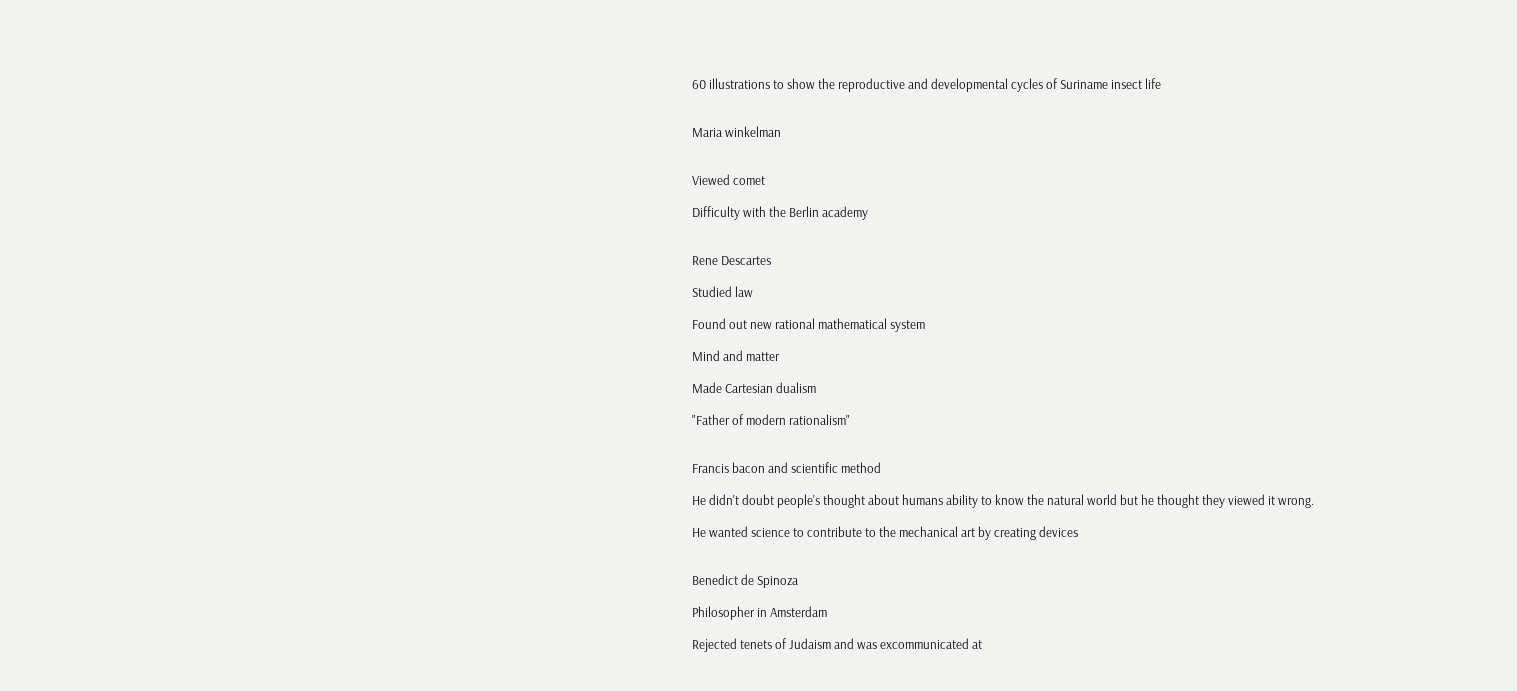60 illustrations to show the reproductive and developmental cycles of Suriname insect life


Maria winkelman


Viewed comet

Difficulty with the Berlin academy


Rene Descartes

Studied law

Found out new rational mathematical system

Mind and matter

Made Cartesian dualism

"Father of modern rationalism"


Francis bacon and scientific method

He didn't doubt people's thought about humans ability to know the natural world but he thought they viewed it wrong.

He wanted science to contribute to the mechanical art by creating devices


Benedict de Spinoza

Philosopher in Amsterdam

Rejected tenets of Judaism and was excommunicated at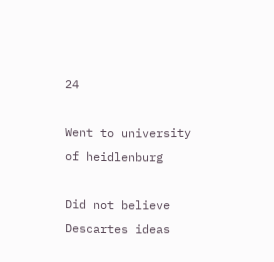24

Went to university of heidlenburg

Did not believe Descartes ideas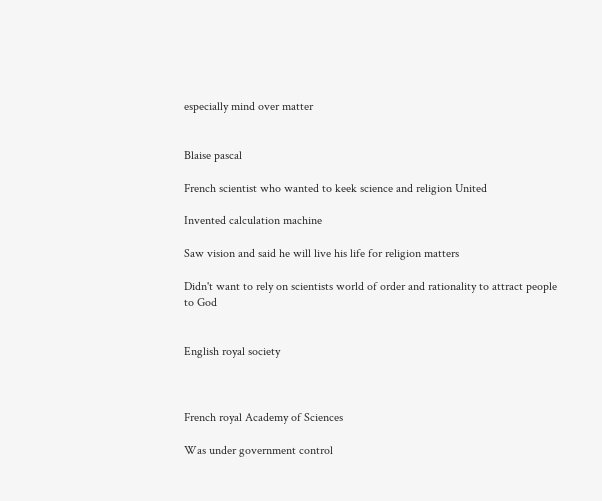especially mind over matter


Blaise pascal

French scientist who wanted to keek science and religion United

Invented calculation machine

Saw vision and said he will live his life for religion matters

Didn't want to rely on scientists world of order and rationality to attract people to God


English royal society



French royal Academy of Sciences

Was under government control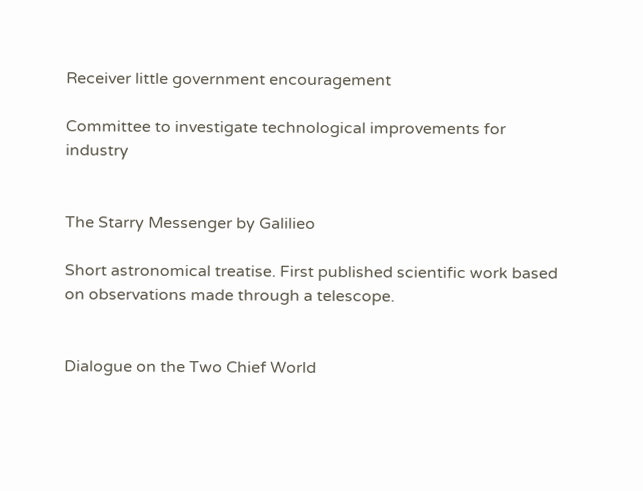Receiver little government encouragement

Committee to investigate technological improvements for industry


The Starry Messenger by Galilieo

Short astronomical treatise. First published scientific work based on observations made through a telescope.


Dialogue on the Two Chief World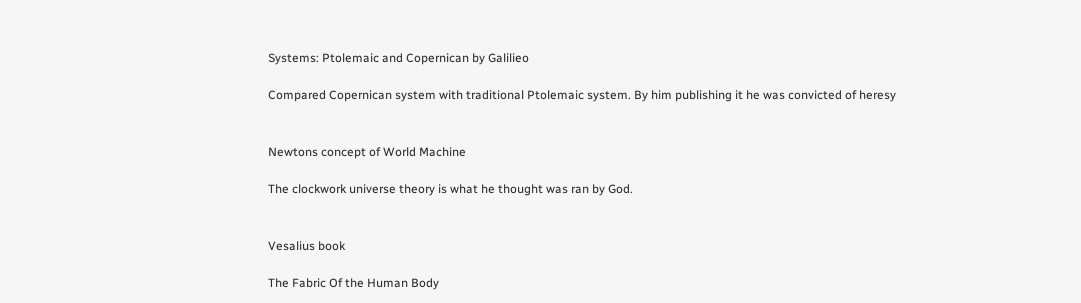Systems: Ptolemaic and Copernican by Galilieo

Compared Copernican system with traditional Ptolemaic system. By him publishing it he was convicted of heresy


Newtons concept of World Machine

The clockwork universe theory is what he thought was ran by God.


Vesalius book

The Fabric Of the Human Body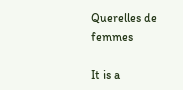Querelles de femmes

It is a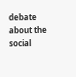debate about the social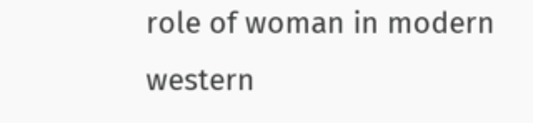role of woman in modern western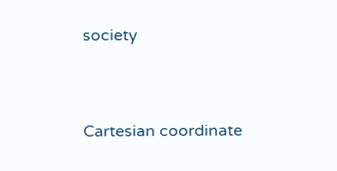society



Cartesian coordinate